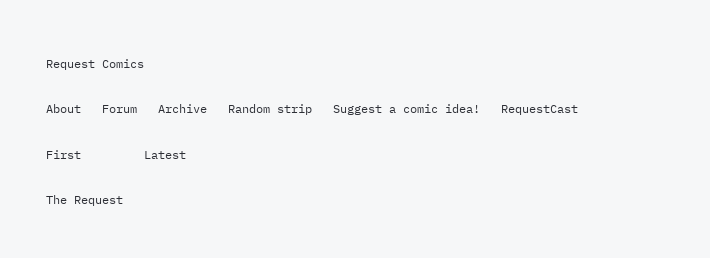Request Comics

About   Forum   Archive   Random strip   Suggest a comic idea!   RequestCast

First         Latest

The Request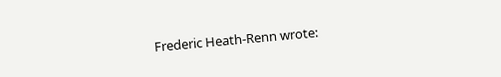Frederic Heath-Renn wrote: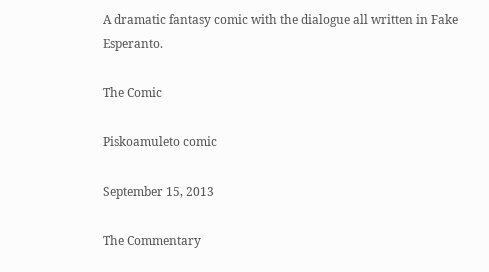A dramatic fantasy comic with the dialogue all written in Fake Esperanto.

The Comic

Piskoamuleto comic

September 15, 2013

The Commentary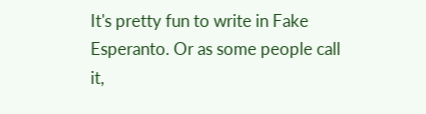It's pretty fun to write in Fake Esperanto. Or as some people call it,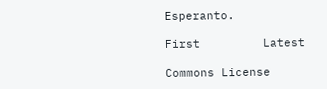Esperanto.

First         Latest

Commons License